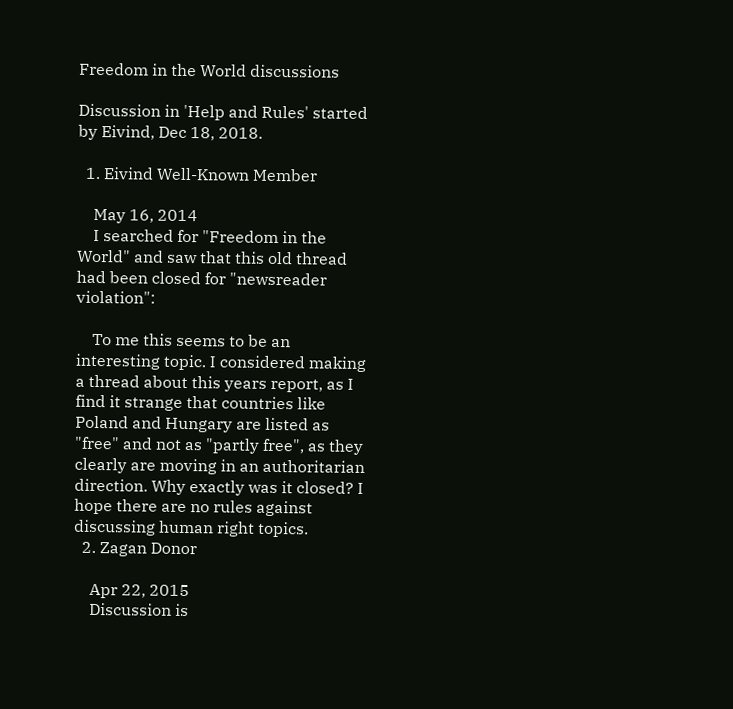Freedom in the World discussions

Discussion in 'Help and Rules' started by Eivind, Dec 18, 2018.

  1. Eivind Well-Known Member

    May 16, 2014
    I searched for "Freedom in the World" and saw that this old thread had been closed for "newsreader violation":

    To me this seems to be an interesting topic. I considered making a thread about this years report, as I find it strange that countries like Poland and Hungary are listed as "free" and not as "partly free", as they clearly are moving in an authoritarian direction. Why exactly was it closed? I hope there are no rules against discussing human right topics.
  2. Zagan Donor

    Apr 22, 2015
    Discussion is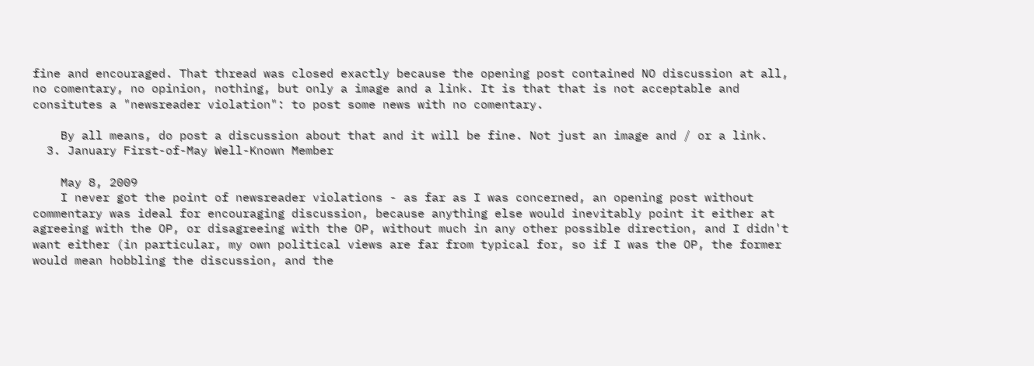fine and encouraged. That thread was closed exactly because the opening post contained NO discussion at all, no comentary, no opinion, nothing, but only a image and a link. It is that that is not acceptable and consitutes a "newsreader violation": to post some news with no comentary.

    By all means, do post a discussion about that and it will be fine. Not just an image and / or a link.
  3. January First-of-May Well-Known Member

    May 8, 2009
    I never got the point of newsreader violations - as far as I was concerned, an opening post without commentary was ideal for encouraging discussion, because anything else would inevitably point it either at agreeing with the OP, or disagreeing with the OP, without much in any other possible direction, and I didn't want either (in particular, my own political views are far from typical for, so if I was the OP, the former would mean hobbling the discussion, and the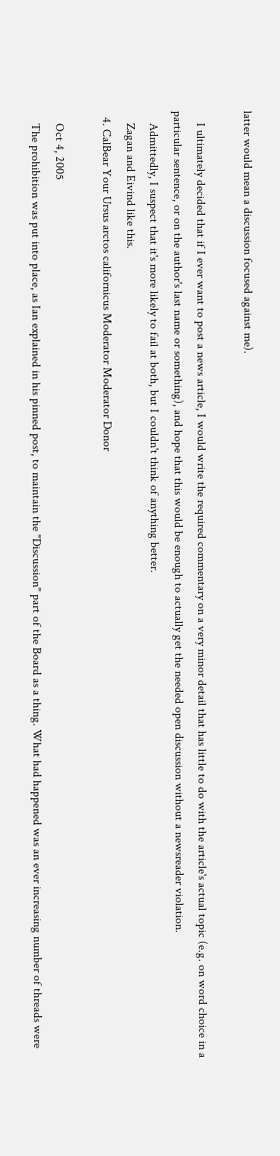latter would mean a discussion focused against me).

    I ultimately decided that if I ever want to post a news article, I would write the required commentary on a very minor detail that has little to do with the article's actual topic (e.g. on word choice in a particular sentence, or on the author's last name or something), and hope that this would be enough to actually get the needed open discussion without a newsreader violation.
    Admittedly, I suspect that it's more likely to fail at both, but I couldn't think of anything better.
    Zagan and Eivind like this.
  4. CalBear Your Ursus arctos californicus Moderator Moderator Donor

    Oct 4, 2005
    The prohibition was put into place, as Ian explained in his pinned post, to maintain the "Discussion" part of the Board as a thing. What had happened was an ever increasing number of threads were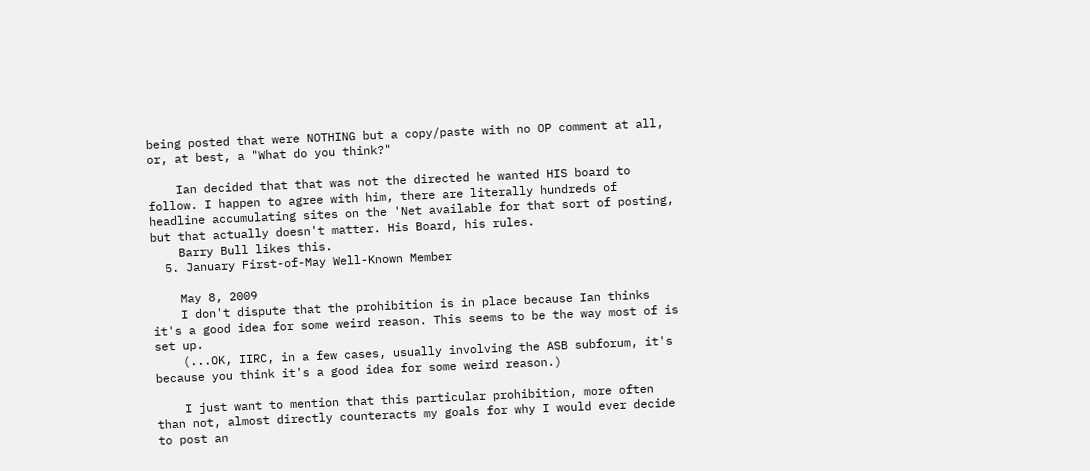being posted that were NOTHING but a copy/paste with no OP comment at all, or, at best, a "What do you think?"

    Ian decided that that was not the directed he wanted HIS board to follow. I happen to agree with him, there are literally hundreds of headline accumulating sites on the 'Net available for that sort of posting, but that actually doesn't matter. His Board, his rules.
    Barry Bull likes this.
  5. January First-of-May Well-Known Member

    May 8, 2009
    I don't dispute that the prohibition is in place because Ian thinks it's a good idea for some weird reason. This seems to be the way most of is set up.
    (...OK, IIRC, in a few cases, usually involving the ASB subforum, it's because you think it's a good idea for some weird reason.)

    I just want to mention that this particular prohibition, more often than not, almost directly counteracts my goals for why I would ever decide to post an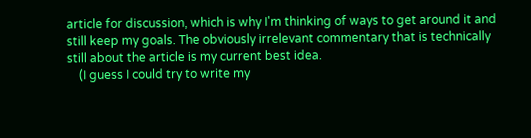article for discussion, which is why I'm thinking of ways to get around it and still keep my goals. The obviously irrelevant commentary that is technically still about the article is my current best idea.
    (I guess I could try to write my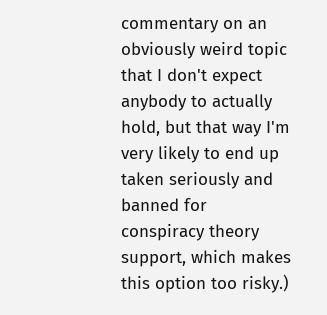commentary on an obviously weird topic that I don't expect anybody to actually hold, but that way I'm very likely to end up taken seriously and banned for conspiracy theory support, which makes this option too risky.)